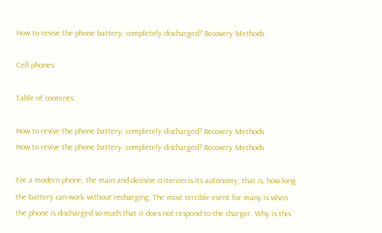How to revive the phone battery, completely discharged? Recovery Methods

Cell phones

Table of contents:

How to revive the phone battery, completely discharged? Recovery Methods
How to revive the phone battery, completely discharged? Recovery Methods

For a modern phone, the main and decisive criterion is its autonomy, that is, how long the battery can work without recharging. The most terrible event for many is when the phone is discharged so much that it does not respond to the charger. Why is this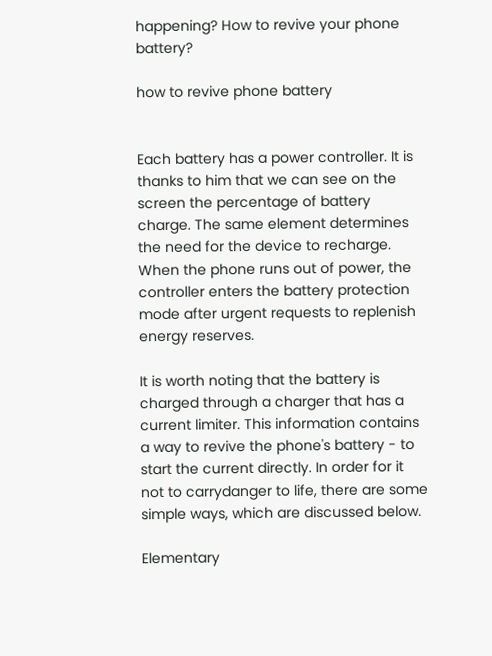happening? How to revive your phone battery?

how to revive phone battery


Each battery has a power controller. It is thanks to him that we can see on the screen the percentage of battery charge. The same element determines the need for the device to recharge. When the phone runs out of power, the controller enters the battery protection mode after urgent requests to replenish energy reserves.

It is worth noting that the battery is charged through a charger that has a current limiter. This information contains a way to revive the phone's battery - to start the current directly. In order for it not to carrydanger to life, there are some simple ways, which are discussed below.

Elementary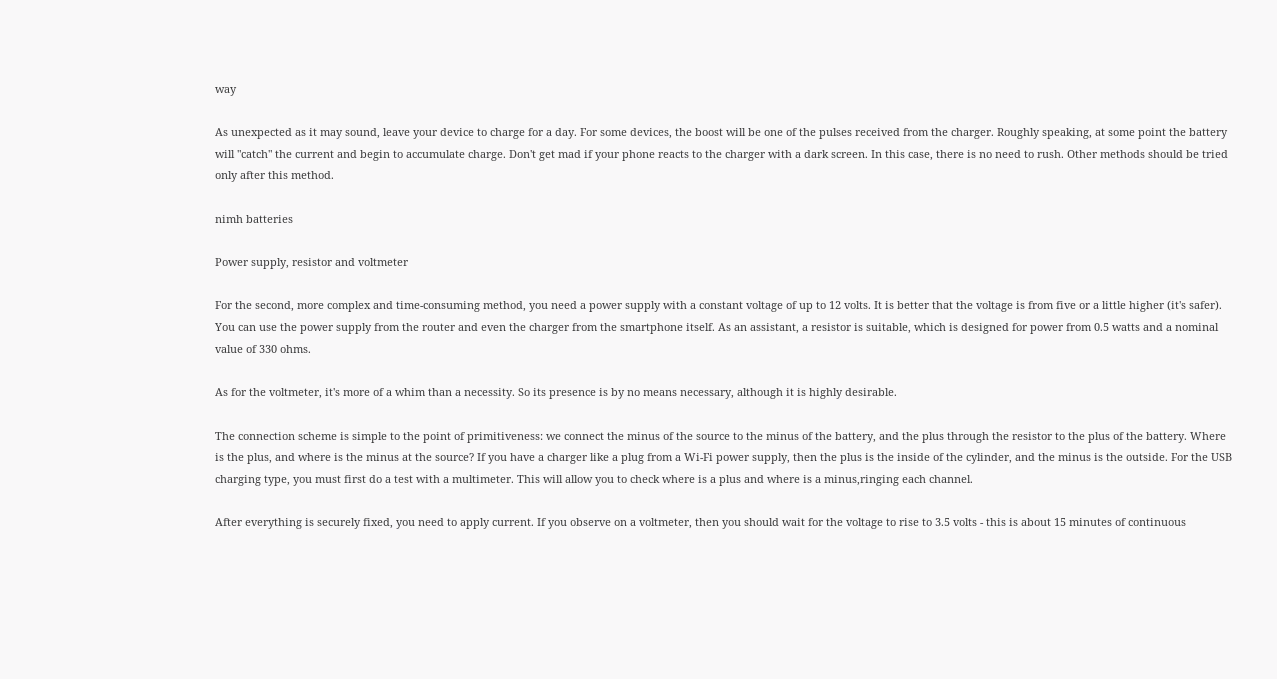way

As unexpected as it may sound, leave your device to charge for a day. For some devices, the boost will be one of the pulses received from the charger. Roughly speaking, at some point the battery will "catch" the current and begin to accumulate charge. Don't get mad if your phone reacts to the charger with a dark screen. In this case, there is no need to rush. Other methods should be tried only after this method.

nimh batteries

Power supply, resistor and voltmeter

For the second, more complex and time-consuming method, you need a power supply with a constant voltage of up to 12 volts. It is better that the voltage is from five or a little higher (it's safer). You can use the power supply from the router and even the charger from the smartphone itself. As an assistant, a resistor is suitable, which is designed for power from 0.5 watts and a nominal value of 330 ohms.

As for the voltmeter, it's more of a whim than a necessity. So its presence is by no means necessary, although it is highly desirable.

The connection scheme is simple to the point of primitiveness: we connect the minus of the source to the minus of the battery, and the plus through the resistor to the plus of the battery. Where is the plus, and where is the minus at the source? If you have a charger like a plug from a Wi-Fi power supply, then the plus is the inside of the cylinder, and the minus is the outside. For the USB charging type, you must first do a test with a multimeter. This will allow you to check where is a plus and where is a minus,ringing each channel.

After everything is securely fixed, you need to apply current. If you observe on a voltmeter, then you should wait for the voltage to rise to 3.5 volts - this is about 15 minutes of continuous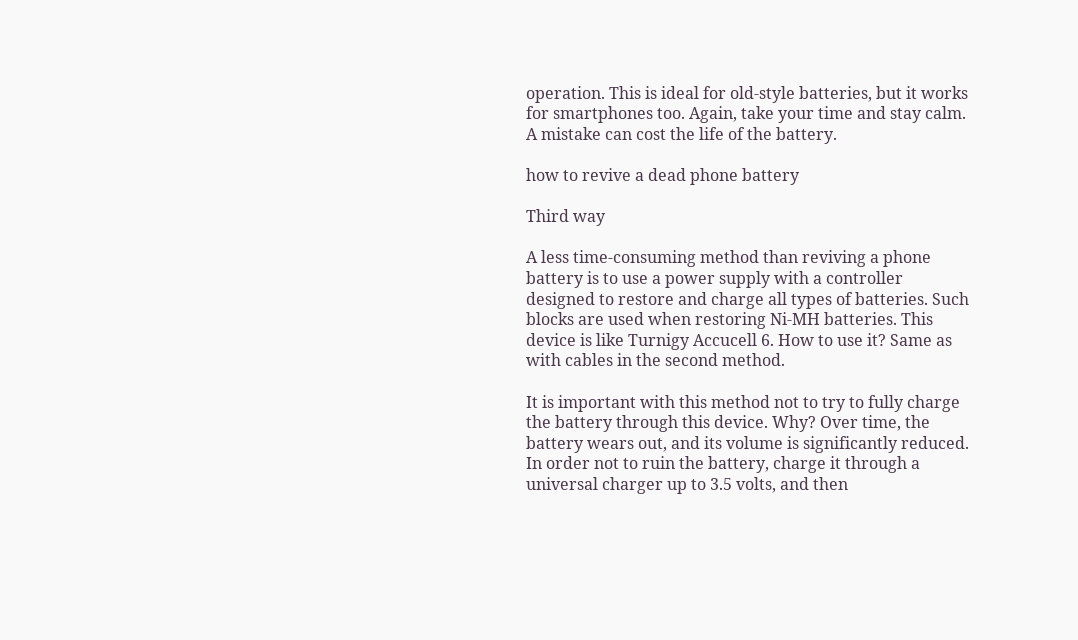operation. This is ideal for old-style batteries, but it works for smartphones too. Again, take your time and stay calm. A mistake can cost the life of the battery.

how to revive a dead phone battery

Third way

A less time-consuming method than reviving a phone battery is to use a power supply with a controller designed to restore and charge all types of batteries. Such blocks are used when restoring Ni-MH batteries. This device is like Turnigy Accucell 6. How to use it? Same as with cables in the second method.

It is important with this method not to try to fully charge the battery through this device. Why? Over time, the battery wears out, and its volume is significantly reduced. In order not to ruin the battery, charge it through a universal charger up to 3.5 volts, and then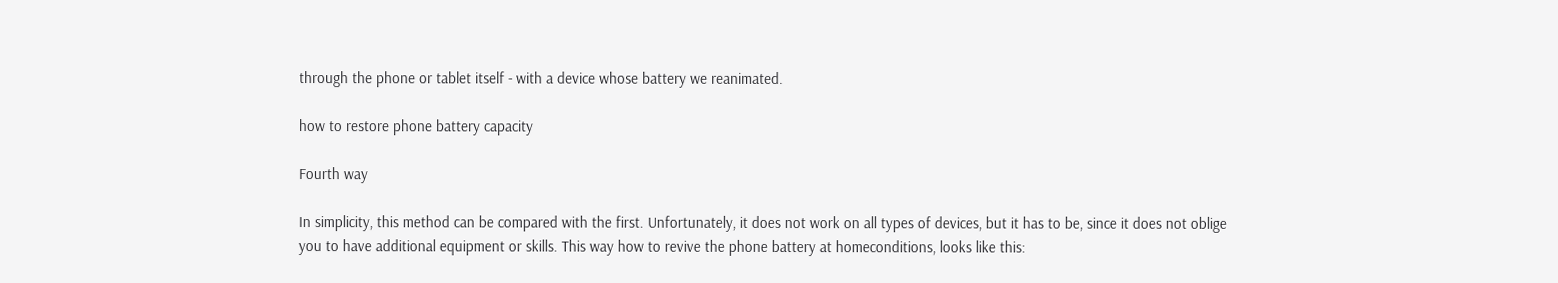through the phone or tablet itself - with a device whose battery we reanimated.

how to restore phone battery capacity

Fourth way

In simplicity, this method can be compared with the first. Unfortunately, it does not work on all types of devices, but it has to be, since it does not oblige you to have additional equipment or skills. This way how to revive the phone battery at homeconditions, looks like this: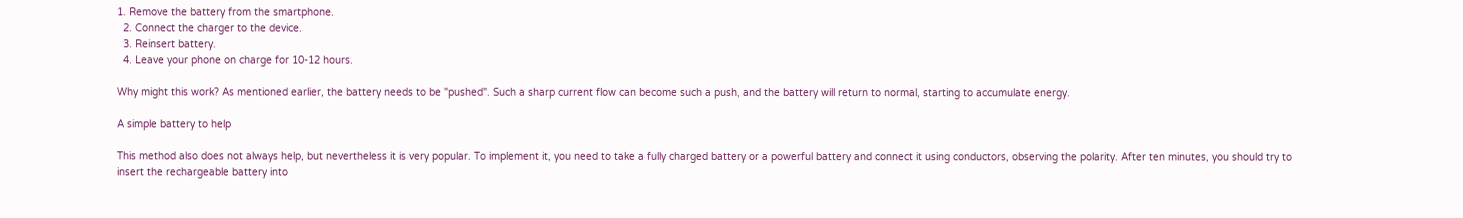1. Remove the battery from the smartphone.
  2. Connect the charger to the device.
  3. Reinsert battery.
  4. Leave your phone on charge for 10-12 hours.

Why might this work? As mentioned earlier, the battery needs to be "pushed". Such a sharp current flow can become such a push, and the battery will return to normal, starting to accumulate energy.

A simple battery to help

This method also does not always help, but nevertheless it is very popular. To implement it, you need to take a fully charged battery or a powerful battery and connect it using conductors, observing the polarity. After ten minutes, you should try to insert the rechargeable battery into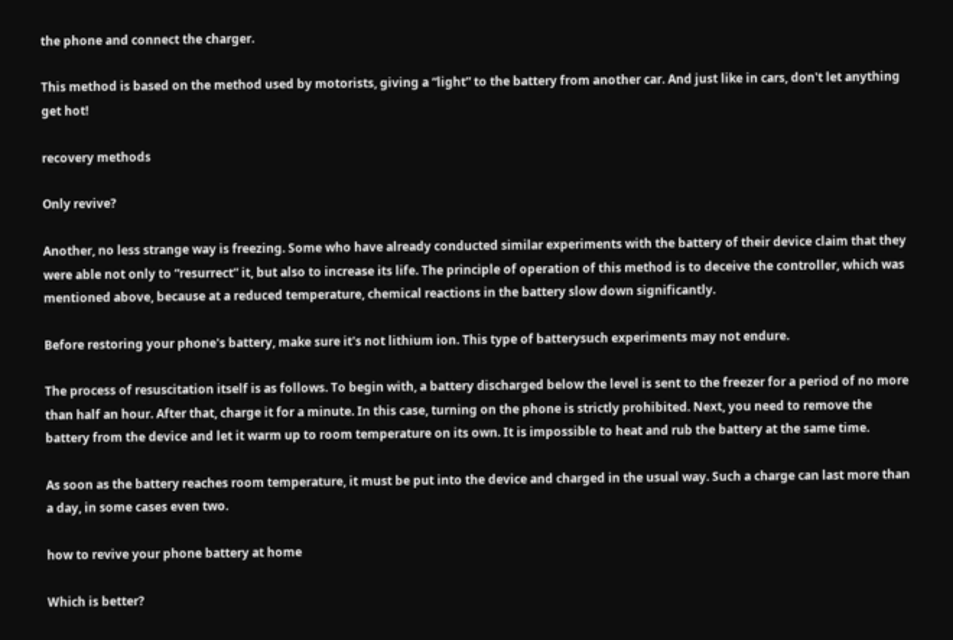the phone and connect the charger.

This method is based on the method used by motorists, giving a “light” to the battery from another car. And just like in cars, don't let anything get hot!

recovery methods

Only revive?

Another, no less strange way is freezing. Some who have already conducted similar experiments with the battery of their device claim that they were able not only to “resurrect” it, but also to increase its life. The principle of operation of this method is to deceive the controller, which was mentioned above, because at a reduced temperature, chemical reactions in the battery slow down significantly.

Before restoring your phone's battery, make sure it's not lithium ion. This type of batterysuch experiments may not endure.

The process of resuscitation itself is as follows. To begin with, a battery discharged below the level is sent to the freezer for a period of no more than half an hour. After that, charge it for a minute. In this case, turning on the phone is strictly prohibited. Next, you need to remove the battery from the device and let it warm up to room temperature on its own. It is impossible to heat and rub the battery at the same time.

As soon as the battery reaches room temperature, it must be put into the device and charged in the usual way. Such a charge can last more than a day, in some cases even two.

how to revive your phone battery at home

Which is better?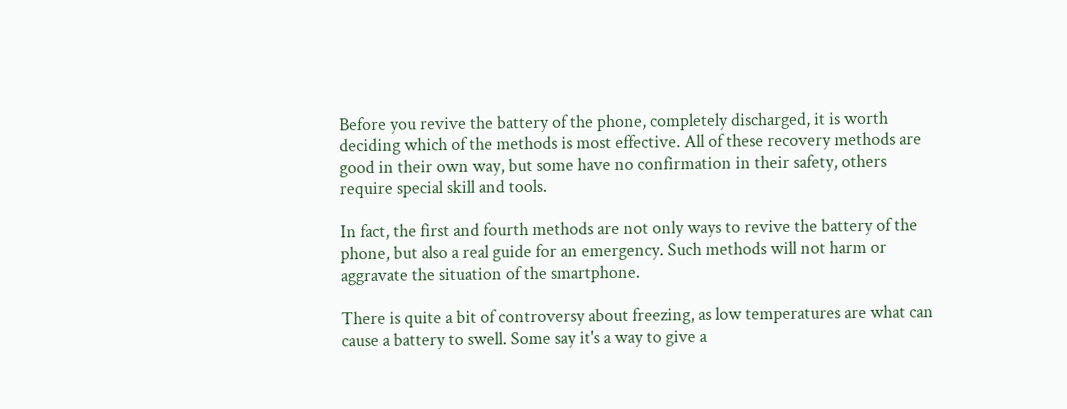Before you revive the battery of the phone, completely discharged, it is worth deciding which of the methods is most effective. All of these recovery methods are good in their own way, but some have no confirmation in their safety, others require special skill and tools.

In fact, the first and fourth methods are not only ways to revive the battery of the phone, but also a real guide for an emergency. Such methods will not harm or aggravate the situation of the smartphone.

There is quite a bit of controversy about freezing, as low temperatures are what can cause a battery to swell. Some say it's a way to give a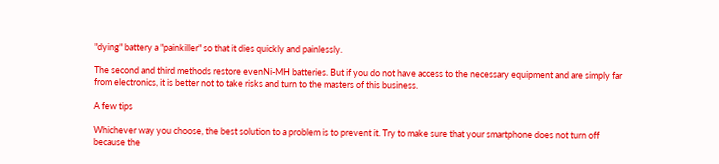"dying" battery a "painkiller" so that it dies quickly and painlessly.

The second and third methods restore evenNi-MH batteries. But if you do not have access to the necessary equipment and are simply far from electronics, it is better not to take risks and turn to the masters of this business.

A few tips

Whichever way you choose, the best solution to a problem is to prevent it. Try to make sure that your smartphone does not turn off because the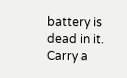battery is dead in it. Carry a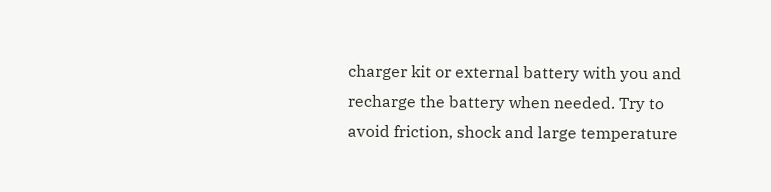charger kit or external battery with you and recharge the battery when needed. Try to avoid friction, shock and large temperature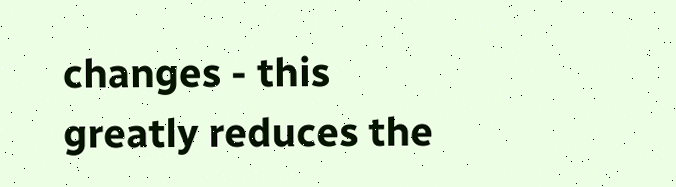changes - this greatly reduces the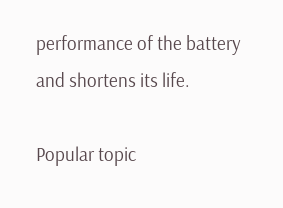performance of the battery and shortens its life.

Popular topic